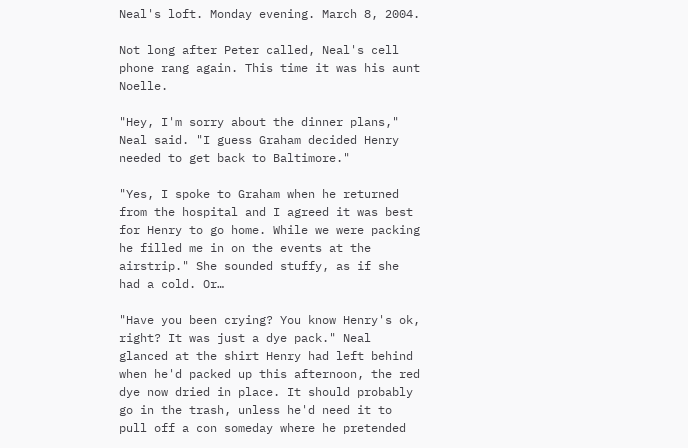Neal's loft. Monday evening. March 8, 2004.

Not long after Peter called, Neal's cell phone rang again. This time it was his aunt Noelle.

"Hey, I'm sorry about the dinner plans," Neal said. "I guess Graham decided Henry needed to get back to Baltimore."

"Yes, I spoke to Graham when he returned from the hospital and I agreed it was best for Henry to go home. While we were packing he filled me in on the events at the airstrip." She sounded stuffy, as if she had a cold. Or…

"Have you been crying? You know Henry's ok, right? It was just a dye pack." Neal glanced at the shirt Henry had left behind when he'd packed up this afternoon, the red dye now dried in place. It should probably go in the trash, unless he'd need it to pull off a con someday where he pretended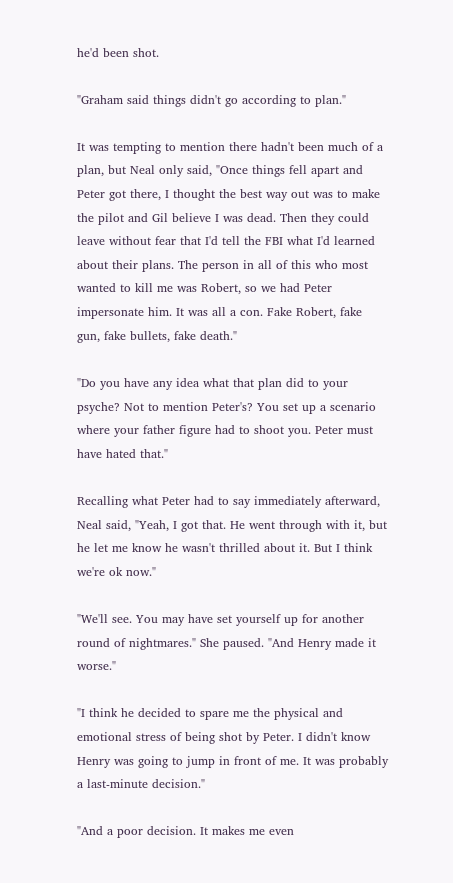he'd been shot.

"Graham said things didn't go according to plan."

It was tempting to mention there hadn't been much of a plan, but Neal only said, "Once things fell apart and Peter got there, I thought the best way out was to make the pilot and Gil believe I was dead. Then they could leave without fear that I'd tell the FBI what I'd learned about their plans. The person in all of this who most wanted to kill me was Robert, so we had Peter impersonate him. It was all a con. Fake Robert, fake gun, fake bullets, fake death."

"Do you have any idea what that plan did to your psyche? Not to mention Peter's? You set up a scenario where your father figure had to shoot you. Peter must have hated that."

Recalling what Peter had to say immediately afterward, Neal said, "Yeah, I got that. He went through with it, but he let me know he wasn't thrilled about it. But I think we're ok now."

"We'll see. You may have set yourself up for another round of nightmares." She paused. "And Henry made it worse."

"I think he decided to spare me the physical and emotional stress of being shot by Peter. I didn't know Henry was going to jump in front of me. It was probably a last-minute decision."

"And a poor decision. It makes me even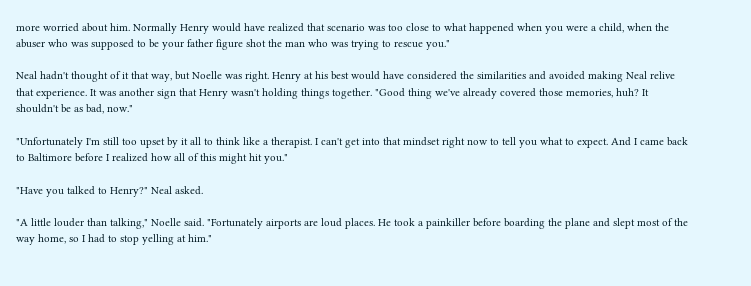more worried about him. Normally Henry would have realized that scenario was too close to what happened when you were a child, when the abuser who was supposed to be your father figure shot the man who was trying to rescue you."

Neal hadn't thought of it that way, but Noelle was right. Henry at his best would have considered the similarities and avoided making Neal relive that experience. It was another sign that Henry wasn't holding things together. "Good thing we've already covered those memories, huh? It shouldn't be as bad, now."

"Unfortunately I'm still too upset by it all to think like a therapist. I can't get into that mindset right now to tell you what to expect. And I came back to Baltimore before I realized how all of this might hit you."

"Have you talked to Henry?" Neal asked.

"A little louder than talking," Noelle said. "Fortunately airports are loud places. He took a painkiller before boarding the plane and slept most of the way home, so I had to stop yelling at him."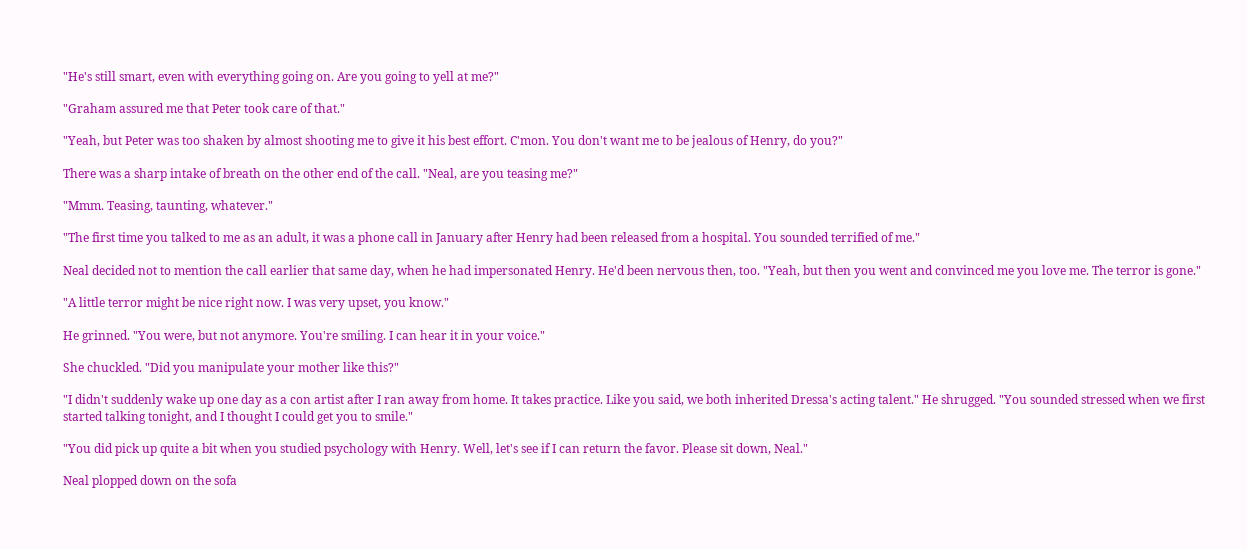"He's still smart, even with everything going on. Are you going to yell at me?"

"Graham assured me that Peter took care of that."

"Yeah, but Peter was too shaken by almost shooting me to give it his best effort. C'mon. You don't want me to be jealous of Henry, do you?"

There was a sharp intake of breath on the other end of the call. "Neal, are you teasing me?"

"Mmm. Teasing, taunting, whatever."

"The first time you talked to me as an adult, it was a phone call in January after Henry had been released from a hospital. You sounded terrified of me."

Neal decided not to mention the call earlier that same day, when he had impersonated Henry. He'd been nervous then, too. "Yeah, but then you went and convinced me you love me. The terror is gone."

"A little terror might be nice right now. I was very upset, you know."

He grinned. "You were, but not anymore. You're smiling. I can hear it in your voice."

She chuckled. "Did you manipulate your mother like this?"

"I didn't suddenly wake up one day as a con artist after I ran away from home. It takes practice. Like you said, we both inherited Dressa's acting talent." He shrugged. "You sounded stressed when we first started talking tonight, and I thought I could get you to smile."

"You did pick up quite a bit when you studied psychology with Henry. Well, let's see if I can return the favor. Please sit down, Neal."

Neal plopped down on the sofa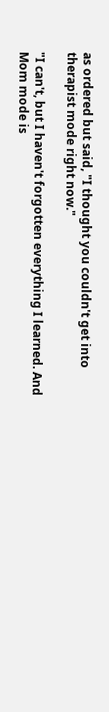as ordered but said, "I thought you couldn't get into therapist mode right now."

"I can't, but I haven't forgotten everything I learned. And Mom mode is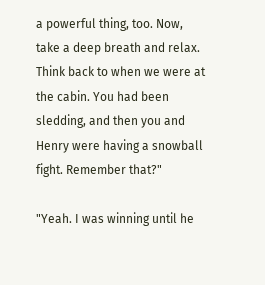a powerful thing, too. Now, take a deep breath and relax. Think back to when we were at the cabin. You had been sledding, and then you and Henry were having a snowball fight. Remember that?"

"Yeah. I was winning until he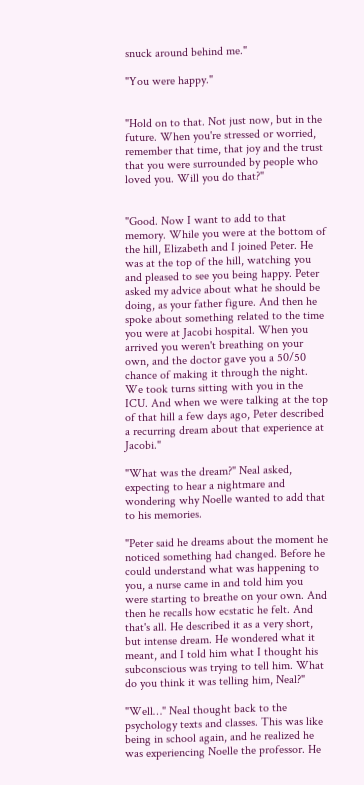snuck around behind me."

"You were happy."


"Hold on to that. Not just now, but in the future. When you're stressed or worried, remember that time, that joy and the trust that you were surrounded by people who loved you. Will you do that?"


"Good. Now I want to add to that memory. While you were at the bottom of the hill, Elizabeth and I joined Peter. He was at the top of the hill, watching you and pleased to see you being happy. Peter asked my advice about what he should be doing, as your father figure. And then he spoke about something related to the time you were at Jacobi hospital. When you arrived you weren't breathing on your own, and the doctor gave you a 50/50 chance of making it through the night. We took turns sitting with you in the ICU. And when we were talking at the top of that hill a few days ago, Peter described a recurring dream about that experience at Jacobi."

"What was the dream?" Neal asked, expecting to hear a nightmare and wondering why Noelle wanted to add that to his memories.

"Peter said he dreams about the moment he noticed something had changed. Before he could understand what was happening to you, a nurse came in and told him you were starting to breathe on your own. And then he recalls how ecstatic he felt. And that's all. He described it as a very short, but intense dream. He wondered what it meant, and I told him what I thought his subconscious was trying to tell him. What do you think it was telling him, Neal?"

"Well…" Neal thought back to the psychology texts and classes. This was like being in school again, and he realized he was experiencing Noelle the professor. He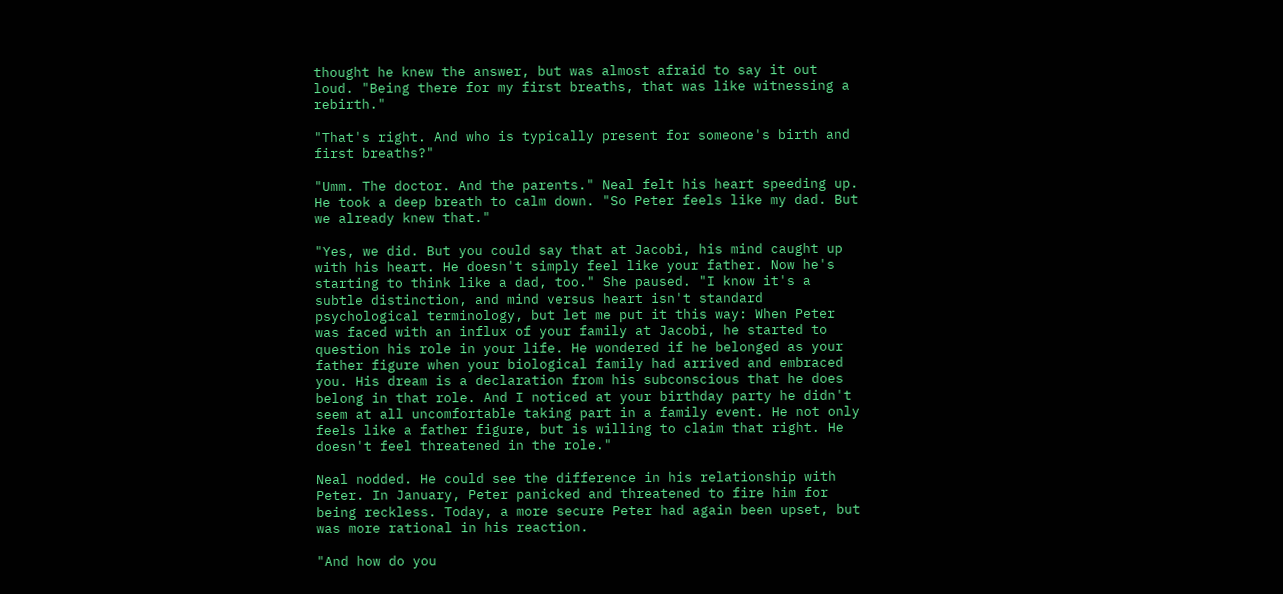thought he knew the answer, but was almost afraid to say it out loud. "Being there for my first breaths, that was like witnessing a rebirth."

"That's right. And who is typically present for someone's birth and first breaths?"

"Umm. The doctor. And the parents." Neal felt his heart speeding up. He took a deep breath to calm down. "So Peter feels like my dad. But we already knew that."

"Yes, we did. But you could say that at Jacobi, his mind caught up with his heart. He doesn't simply feel like your father. Now he's starting to think like a dad, too." She paused. "I know it's a subtle distinction, and mind versus heart isn't standard psychological terminology, but let me put it this way: When Peter was faced with an influx of your family at Jacobi, he started to question his role in your life. He wondered if he belonged as your father figure when your biological family had arrived and embraced you. His dream is a declaration from his subconscious that he does belong in that role. And I noticed at your birthday party he didn't seem at all uncomfortable taking part in a family event. He not only feels like a father figure, but is willing to claim that right. He doesn't feel threatened in the role."

Neal nodded. He could see the difference in his relationship with Peter. In January, Peter panicked and threatened to fire him for being reckless. Today, a more secure Peter had again been upset, but was more rational in his reaction.

"And how do you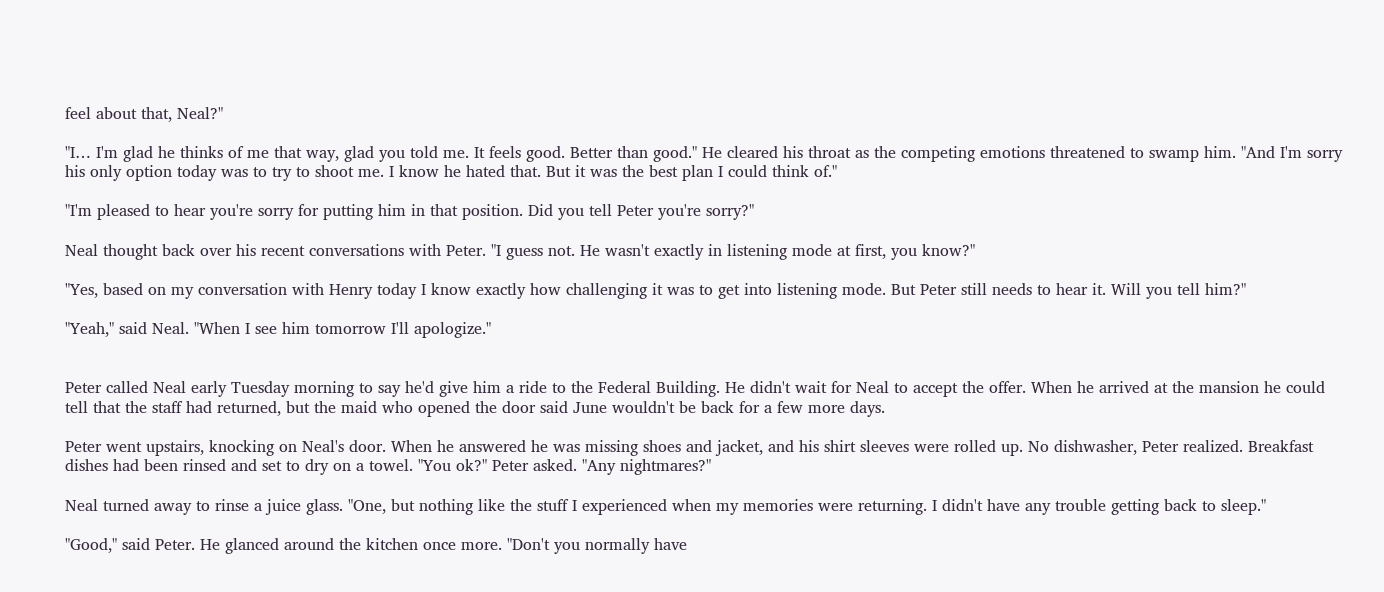feel about that, Neal?"

"I… I'm glad he thinks of me that way, glad you told me. It feels good. Better than good." He cleared his throat as the competing emotions threatened to swamp him. "And I'm sorry his only option today was to try to shoot me. I know he hated that. But it was the best plan I could think of."

"I'm pleased to hear you're sorry for putting him in that position. Did you tell Peter you're sorry?"

Neal thought back over his recent conversations with Peter. "I guess not. He wasn't exactly in listening mode at first, you know?"

"Yes, based on my conversation with Henry today I know exactly how challenging it was to get into listening mode. But Peter still needs to hear it. Will you tell him?"

"Yeah," said Neal. "When I see him tomorrow I'll apologize."


Peter called Neal early Tuesday morning to say he'd give him a ride to the Federal Building. He didn't wait for Neal to accept the offer. When he arrived at the mansion he could tell that the staff had returned, but the maid who opened the door said June wouldn't be back for a few more days.

Peter went upstairs, knocking on Neal's door. When he answered he was missing shoes and jacket, and his shirt sleeves were rolled up. No dishwasher, Peter realized. Breakfast dishes had been rinsed and set to dry on a towel. "You ok?" Peter asked. "Any nightmares?"

Neal turned away to rinse a juice glass. "One, but nothing like the stuff I experienced when my memories were returning. I didn't have any trouble getting back to sleep."

"Good," said Peter. He glanced around the kitchen once more. "Don't you normally have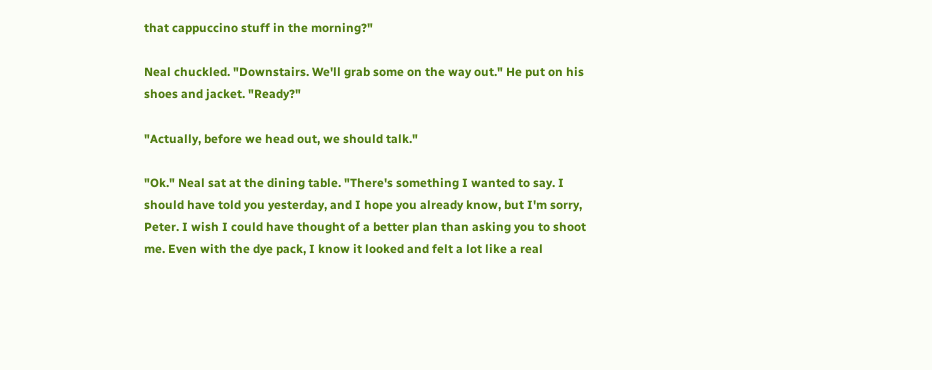that cappuccino stuff in the morning?"

Neal chuckled. "Downstairs. We'll grab some on the way out." He put on his shoes and jacket. "Ready?"

"Actually, before we head out, we should talk."

"Ok." Neal sat at the dining table. "There's something I wanted to say. I should have told you yesterday, and I hope you already know, but I'm sorry, Peter. I wish I could have thought of a better plan than asking you to shoot me. Even with the dye pack, I know it looked and felt a lot like a real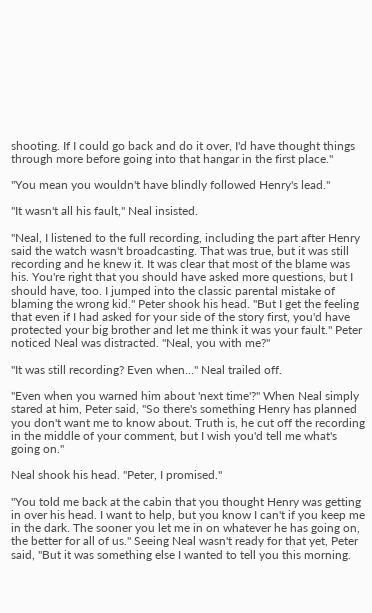shooting. If I could go back and do it over, I'd have thought things through more before going into that hangar in the first place."

"You mean you wouldn't have blindly followed Henry's lead."

"It wasn't all his fault," Neal insisted.

"Neal, I listened to the full recording, including the part after Henry said the watch wasn't broadcasting. That was true, but it was still recording and he knew it. It was clear that most of the blame was his. You're right that you should have asked more questions, but I should have, too. I jumped into the classic parental mistake of blaming the wrong kid." Peter shook his head. "But I get the feeling that even if I had asked for your side of the story first, you'd have protected your big brother and let me think it was your fault." Peter noticed Neal was distracted. "Neal, you with me?"

"It was still recording? Even when…" Neal trailed off.

"Even when you warned him about 'next time'?" When Neal simply stared at him, Peter said, "So there's something Henry has planned you don't want me to know about. Truth is, he cut off the recording in the middle of your comment, but I wish you'd tell me what's going on."

Neal shook his head. "Peter, I promised."

"You told me back at the cabin that you thought Henry was getting in over his head. I want to help, but you know I can't if you keep me in the dark. The sooner you let me in on whatever he has going on, the better for all of us." Seeing Neal wasn't ready for that yet, Peter said, "But it was something else I wanted to tell you this morning.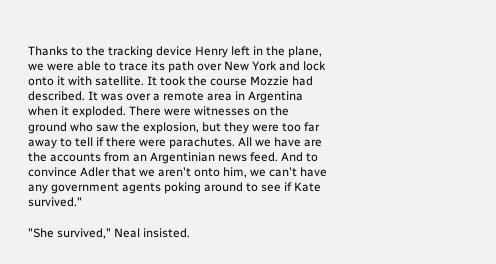Thanks to the tracking device Henry left in the plane, we were able to trace its path over New York and lock onto it with satellite. It took the course Mozzie had described. It was over a remote area in Argentina when it exploded. There were witnesses on the ground who saw the explosion, but they were too far away to tell if there were parachutes. All we have are the accounts from an Argentinian news feed. And to convince Adler that we aren't onto him, we can't have any government agents poking around to see if Kate survived."

"She survived," Neal insisted.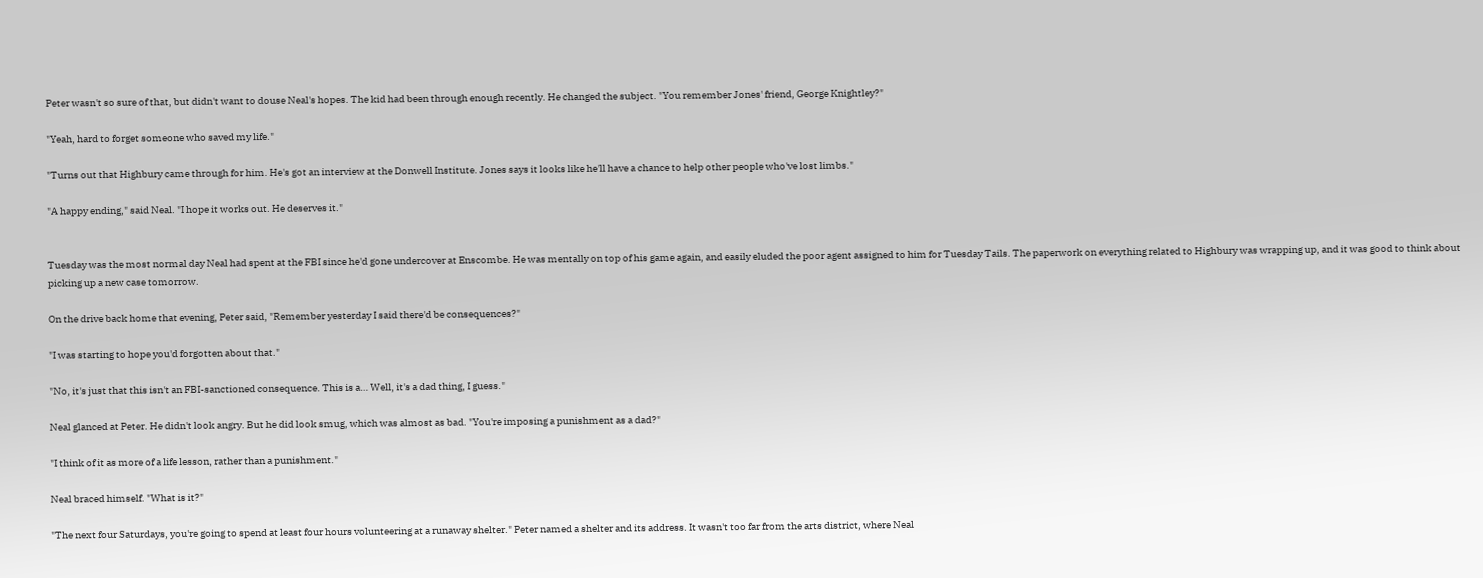Peter wasn't so sure of that, but didn't want to douse Neal's hopes. The kid had been through enough recently. He changed the subject. "You remember Jones' friend, George Knightley?"

"Yeah, hard to forget someone who saved my life."

"Turns out that Highbury came through for him. He's got an interview at the Donwell Institute. Jones says it looks like he'll have a chance to help other people who've lost limbs."

"A happy ending," said Neal. "I hope it works out. He deserves it."


Tuesday was the most normal day Neal had spent at the FBI since he'd gone undercover at Enscombe. He was mentally on top of his game again, and easily eluded the poor agent assigned to him for Tuesday Tails. The paperwork on everything related to Highbury was wrapping up, and it was good to think about picking up a new case tomorrow.

On the drive back home that evening, Peter said, "Remember yesterday I said there'd be consequences?"

"I was starting to hope you'd forgotten about that."

"No, it's just that this isn't an FBI-sanctioned consequence. This is a… Well, it's a dad thing, I guess."

Neal glanced at Peter. He didn't look angry. But he did look smug, which was almost as bad. "You're imposing a punishment as a dad?"

"I think of it as more of a life lesson, rather than a punishment."

Neal braced himself. "What is it?"

"The next four Saturdays, you're going to spend at least four hours volunteering at a runaway shelter." Peter named a shelter and its address. It wasn't too far from the arts district, where Neal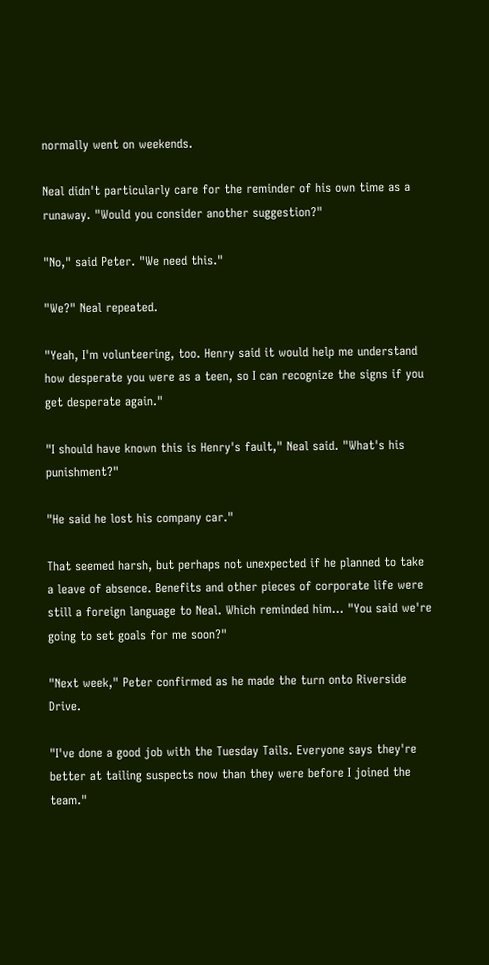normally went on weekends.

Neal didn't particularly care for the reminder of his own time as a runaway. "Would you consider another suggestion?"

"No," said Peter. "We need this."

"We?" Neal repeated.

"Yeah, I'm volunteering, too. Henry said it would help me understand how desperate you were as a teen, so I can recognize the signs if you get desperate again."

"I should have known this is Henry's fault," Neal said. "What's his punishment?"

"He said he lost his company car."

That seemed harsh, but perhaps not unexpected if he planned to take a leave of absence. Benefits and other pieces of corporate life were still a foreign language to Neal. Which reminded him… "You said we're going to set goals for me soon?"

"Next week," Peter confirmed as he made the turn onto Riverside Drive.

"I've done a good job with the Tuesday Tails. Everyone says they're better at tailing suspects now than they were before I joined the team."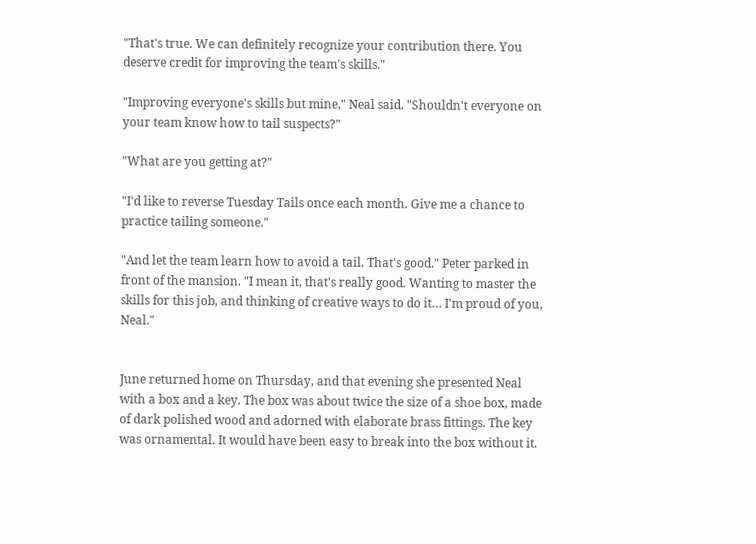"That's true. We can definitely recognize your contribution there. You deserve credit for improving the team's skills."

"Improving everyone's skills but mine," Neal said. "Shouldn't everyone on your team know how to tail suspects?"

"What are you getting at?"

"I'd like to reverse Tuesday Tails once each month. Give me a chance to practice tailing someone."

"And let the team learn how to avoid a tail. That's good." Peter parked in front of the mansion. "I mean it, that's really good. Wanting to master the skills for this job, and thinking of creative ways to do it… I'm proud of you, Neal."


June returned home on Thursday, and that evening she presented Neal with a box and a key. The box was about twice the size of a shoe box, made of dark polished wood and adorned with elaborate brass fittings. The key was ornamental. It would have been easy to break into the box without it.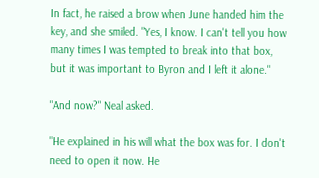In fact, he raised a brow when June handed him the key, and she smiled. "Yes, I know. I can't tell you how many times I was tempted to break into that box, but it was important to Byron and I left it alone."

"And now?" Neal asked.

"He explained in his will what the box was for. I don't need to open it now. He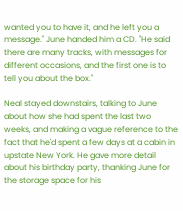wanted you to have it, and he left you a message." June handed him a CD. "He said there are many tracks, with messages for different occasions, and the first one is to tell you about the box."

Neal stayed downstairs, talking to June about how she had spent the last two weeks, and making a vague reference to the fact that he'd spent a few days at a cabin in upstate New York. He gave more detail about his birthday party, thanking June for the storage space for his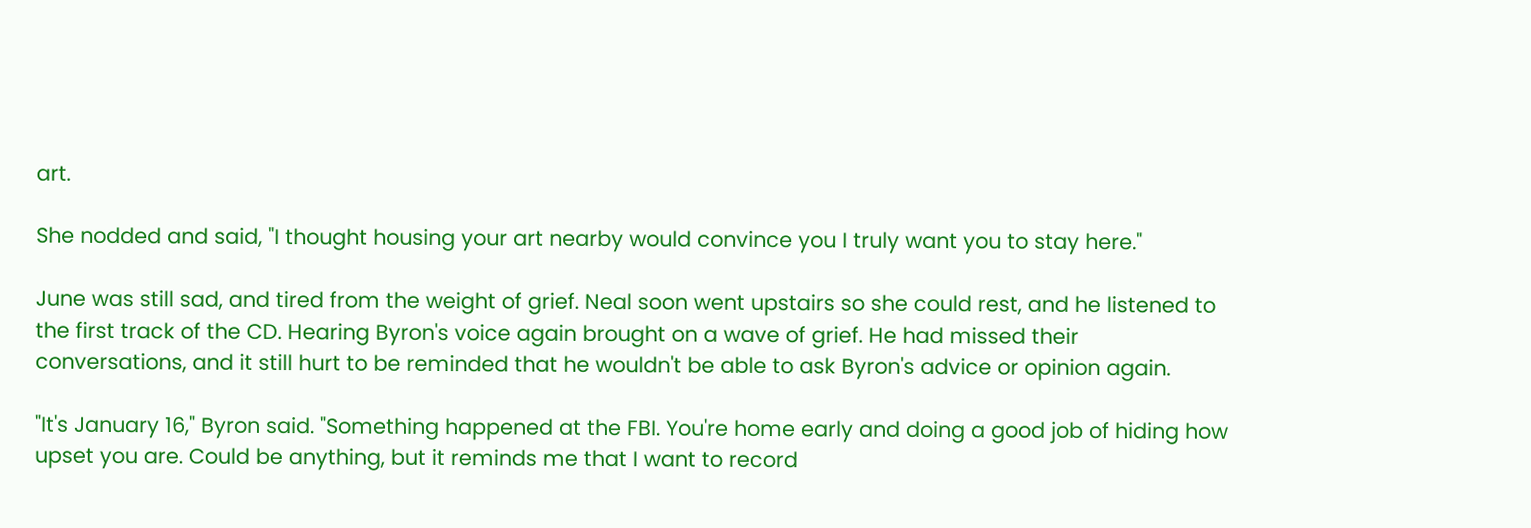art.

She nodded and said, "I thought housing your art nearby would convince you I truly want you to stay here."

June was still sad, and tired from the weight of grief. Neal soon went upstairs so she could rest, and he listened to the first track of the CD. Hearing Byron's voice again brought on a wave of grief. He had missed their conversations, and it still hurt to be reminded that he wouldn't be able to ask Byron's advice or opinion again.

"It's January 16," Byron said. "Something happened at the FBI. You're home early and doing a good job of hiding how upset you are. Could be anything, but it reminds me that I want to record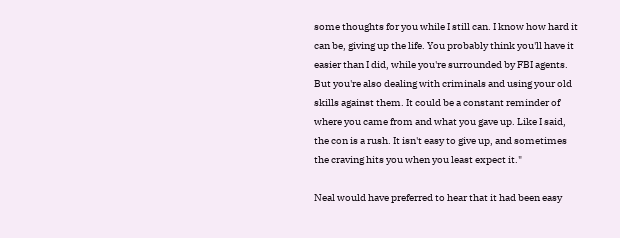some thoughts for you while I still can. I know how hard it can be, giving up the life. You probably think you'll have it easier than I did, while you're surrounded by FBI agents. But you're also dealing with criminals and using your old skills against them. It could be a constant reminder of where you came from and what you gave up. Like I said, the con is a rush. It isn't easy to give up, and sometimes the craving hits you when you least expect it."

Neal would have preferred to hear that it had been easy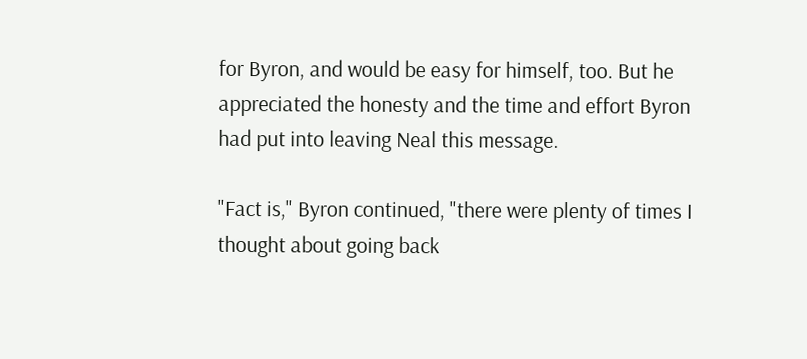for Byron, and would be easy for himself, too. But he appreciated the honesty and the time and effort Byron had put into leaving Neal this message.

"Fact is," Byron continued, "there were plenty of times I thought about going back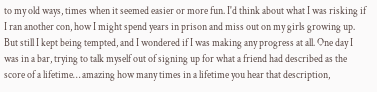to my old ways, times when it seemed easier or more fun. I'd think about what I was risking if I ran another con, how I might spend years in prison and miss out on my girls growing up. But still I kept being tempted, and I wondered if I was making any progress at all. One day I was in a bar, trying to talk myself out of signing up for what a friend had described as the score of a lifetime… amazing how many times in a lifetime you hear that description,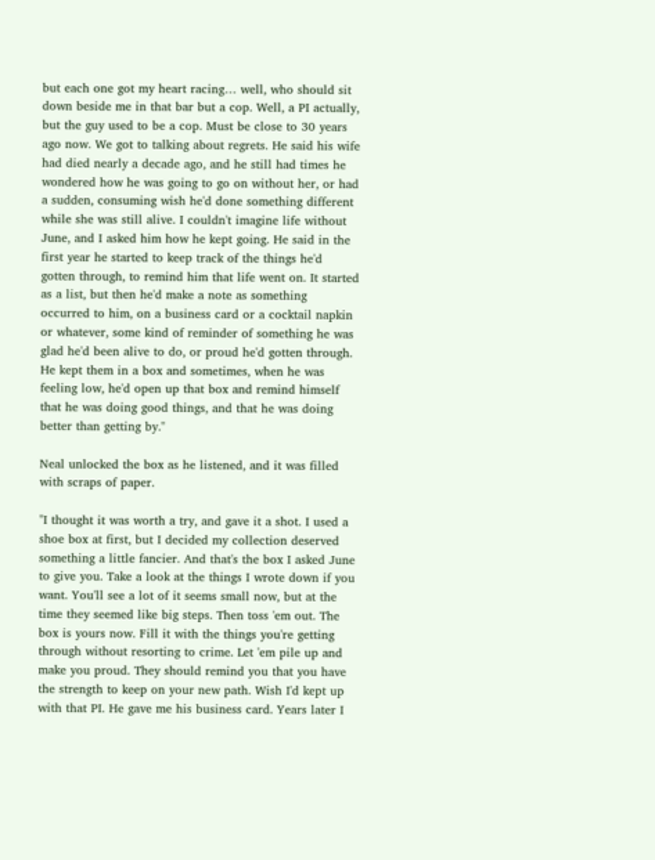but each one got my heart racing… well, who should sit down beside me in that bar but a cop. Well, a PI actually, but the guy used to be a cop. Must be close to 30 years ago now. We got to talking about regrets. He said his wife had died nearly a decade ago, and he still had times he wondered how he was going to go on without her, or had a sudden, consuming wish he'd done something different while she was still alive. I couldn't imagine life without June, and I asked him how he kept going. He said in the first year he started to keep track of the things he'd gotten through, to remind him that life went on. It started as a list, but then he'd make a note as something occurred to him, on a business card or a cocktail napkin or whatever, some kind of reminder of something he was glad he'd been alive to do, or proud he'd gotten through. He kept them in a box and sometimes, when he was feeling low, he'd open up that box and remind himself that he was doing good things, and that he was doing better than getting by."

Neal unlocked the box as he listened, and it was filled with scraps of paper.

"I thought it was worth a try, and gave it a shot. I used a shoe box at first, but I decided my collection deserved something a little fancier. And that's the box I asked June to give you. Take a look at the things I wrote down if you want. You'll see a lot of it seems small now, but at the time they seemed like big steps. Then toss 'em out. The box is yours now. Fill it with the things you're getting through without resorting to crime. Let 'em pile up and make you proud. They should remind you that you have the strength to keep on your new path. Wish I'd kept up with that PI. He gave me his business card. Years later I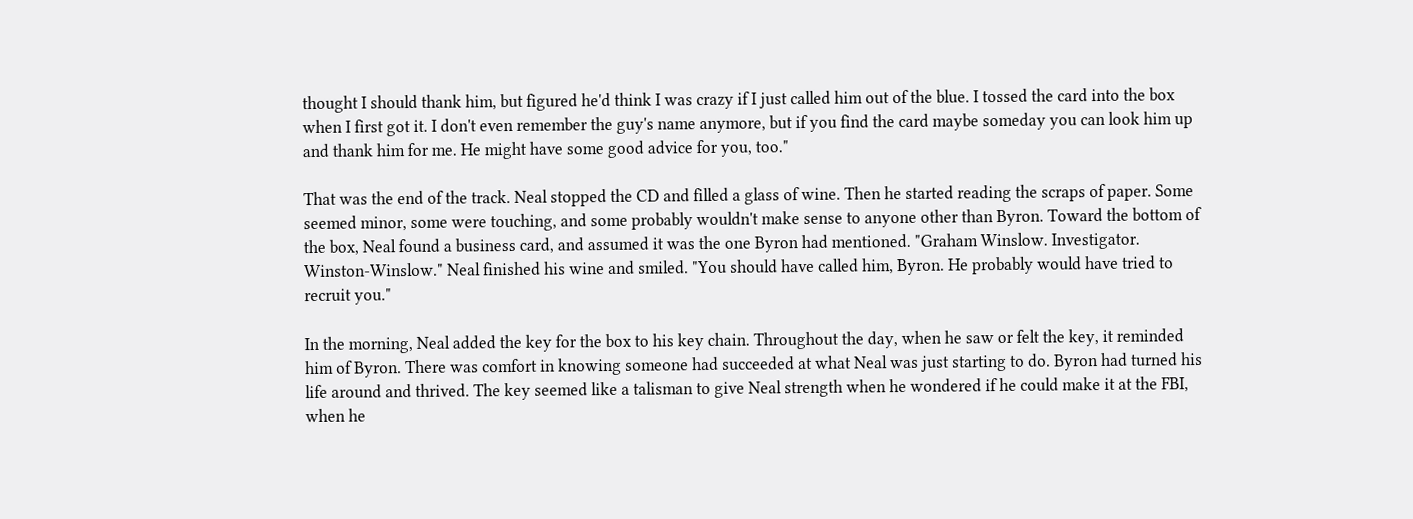thought I should thank him, but figured he'd think I was crazy if I just called him out of the blue. I tossed the card into the box when I first got it. I don't even remember the guy's name anymore, but if you find the card maybe someday you can look him up and thank him for me. He might have some good advice for you, too."

That was the end of the track. Neal stopped the CD and filled a glass of wine. Then he started reading the scraps of paper. Some seemed minor, some were touching, and some probably wouldn't make sense to anyone other than Byron. Toward the bottom of the box, Neal found a business card, and assumed it was the one Byron had mentioned. "Graham Winslow. Investigator. Winston-Winslow." Neal finished his wine and smiled. "You should have called him, Byron. He probably would have tried to recruit you."

In the morning, Neal added the key for the box to his key chain. Throughout the day, when he saw or felt the key, it reminded him of Byron. There was comfort in knowing someone had succeeded at what Neal was just starting to do. Byron had turned his life around and thrived. The key seemed like a talisman to give Neal strength when he wondered if he could make it at the FBI, when he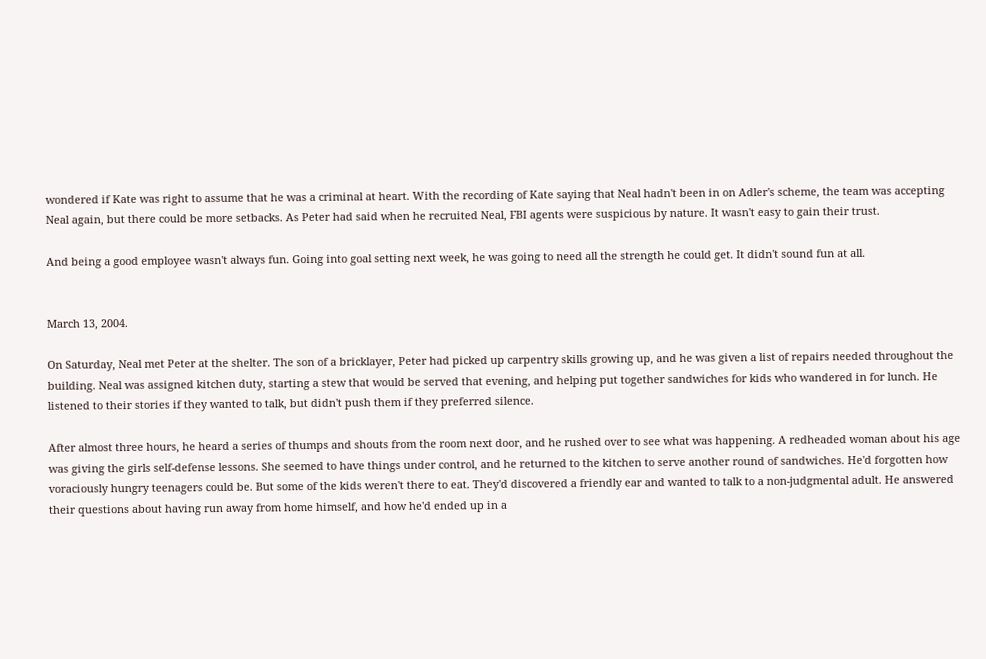wondered if Kate was right to assume that he was a criminal at heart. With the recording of Kate saying that Neal hadn't been in on Adler's scheme, the team was accepting Neal again, but there could be more setbacks. As Peter had said when he recruited Neal, FBI agents were suspicious by nature. It wasn't easy to gain their trust.

And being a good employee wasn't always fun. Going into goal setting next week, he was going to need all the strength he could get. It didn't sound fun at all.


March 13, 2004.

On Saturday, Neal met Peter at the shelter. The son of a bricklayer, Peter had picked up carpentry skills growing up, and he was given a list of repairs needed throughout the building. Neal was assigned kitchen duty, starting a stew that would be served that evening, and helping put together sandwiches for kids who wandered in for lunch. He listened to their stories if they wanted to talk, but didn't push them if they preferred silence.

After almost three hours, he heard a series of thumps and shouts from the room next door, and he rushed over to see what was happening. A redheaded woman about his age was giving the girls self-defense lessons. She seemed to have things under control, and he returned to the kitchen to serve another round of sandwiches. He'd forgotten how voraciously hungry teenagers could be. But some of the kids weren't there to eat. They'd discovered a friendly ear and wanted to talk to a non-judgmental adult. He answered their questions about having run away from home himself, and how he'd ended up in a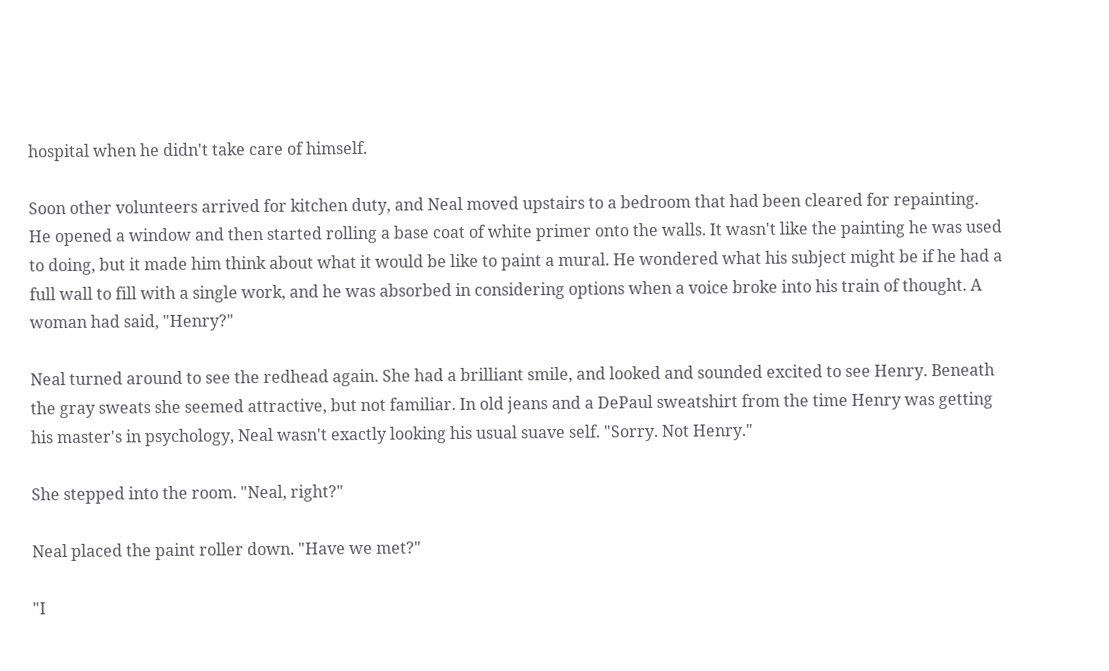hospital when he didn't take care of himself.

Soon other volunteers arrived for kitchen duty, and Neal moved upstairs to a bedroom that had been cleared for repainting. He opened a window and then started rolling a base coat of white primer onto the walls. It wasn't like the painting he was used to doing, but it made him think about what it would be like to paint a mural. He wondered what his subject might be if he had a full wall to fill with a single work, and he was absorbed in considering options when a voice broke into his train of thought. A woman had said, "Henry?"

Neal turned around to see the redhead again. She had a brilliant smile, and looked and sounded excited to see Henry. Beneath the gray sweats she seemed attractive, but not familiar. In old jeans and a DePaul sweatshirt from the time Henry was getting his master's in psychology, Neal wasn't exactly looking his usual suave self. "Sorry. Not Henry."

She stepped into the room. "Neal, right?"

Neal placed the paint roller down. "Have we met?"

"I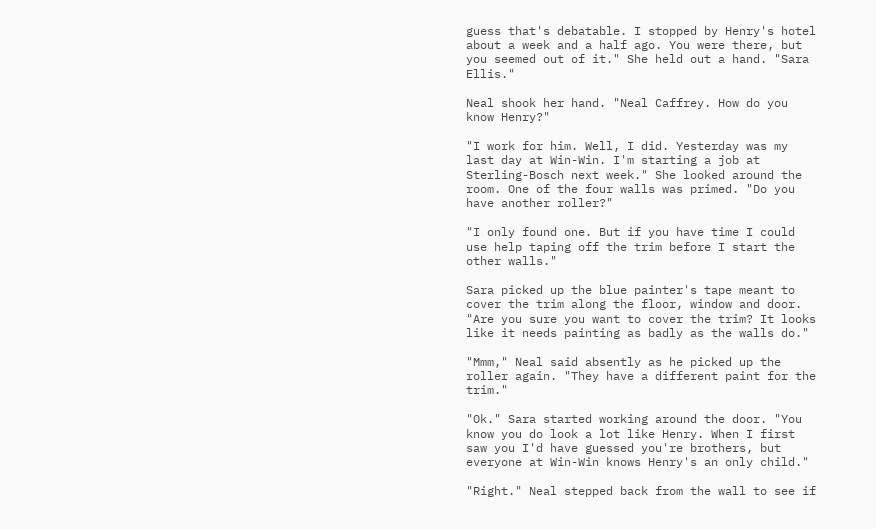guess that's debatable. I stopped by Henry's hotel about a week and a half ago. You were there, but you seemed out of it." She held out a hand. "Sara Ellis."

Neal shook her hand. "Neal Caffrey. How do you know Henry?"

"I work for him. Well, I did. Yesterday was my last day at Win-Win. I'm starting a job at Sterling-Bosch next week." She looked around the room. One of the four walls was primed. "Do you have another roller?"

"I only found one. But if you have time I could use help taping off the trim before I start the other walls."

Sara picked up the blue painter's tape meant to cover the trim along the floor, window and door. "Are you sure you want to cover the trim? It looks like it needs painting as badly as the walls do."

"Mmm," Neal said absently as he picked up the roller again. "They have a different paint for the trim."

"Ok." Sara started working around the door. "You know you do look a lot like Henry. When I first saw you I'd have guessed you're brothers, but everyone at Win-Win knows Henry's an only child."

"Right." Neal stepped back from the wall to see if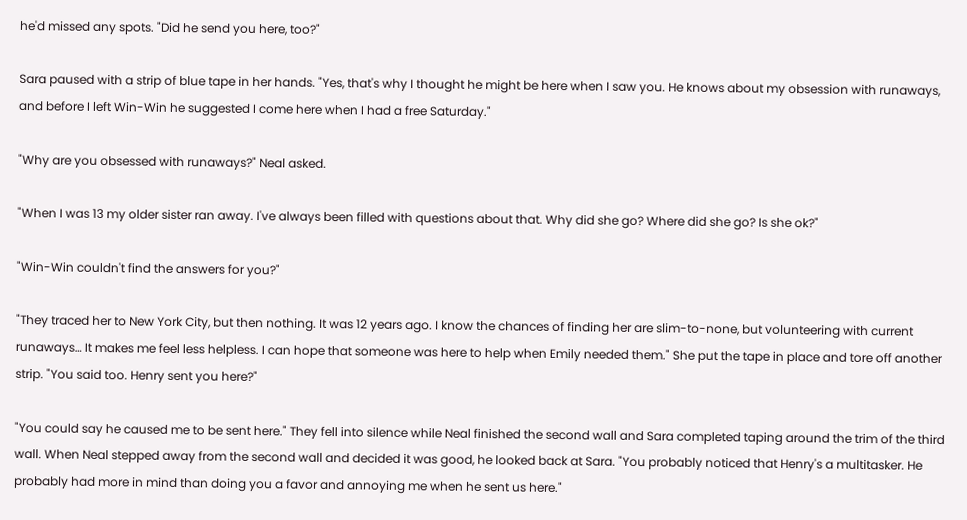he'd missed any spots. "Did he send you here, too?"

Sara paused with a strip of blue tape in her hands. "Yes, that's why I thought he might be here when I saw you. He knows about my obsession with runaways, and before I left Win-Win he suggested I come here when I had a free Saturday."

"Why are you obsessed with runaways?" Neal asked.

"When I was 13 my older sister ran away. I've always been filled with questions about that. Why did she go? Where did she go? Is she ok?"

"Win-Win couldn't find the answers for you?"

"They traced her to New York City, but then nothing. It was 12 years ago. I know the chances of finding her are slim-to-none, but volunteering with current runaways… It makes me feel less helpless. I can hope that someone was here to help when Emily needed them." She put the tape in place and tore off another strip. "You said too. Henry sent you here?"

"You could say he caused me to be sent here." They fell into silence while Neal finished the second wall and Sara completed taping around the trim of the third wall. When Neal stepped away from the second wall and decided it was good, he looked back at Sara. "You probably noticed that Henry's a multitasker. He probably had more in mind than doing you a favor and annoying me when he sent us here."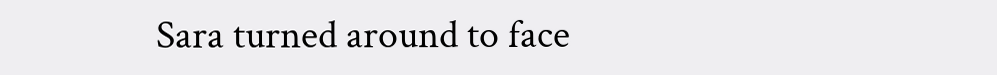Sara turned around to face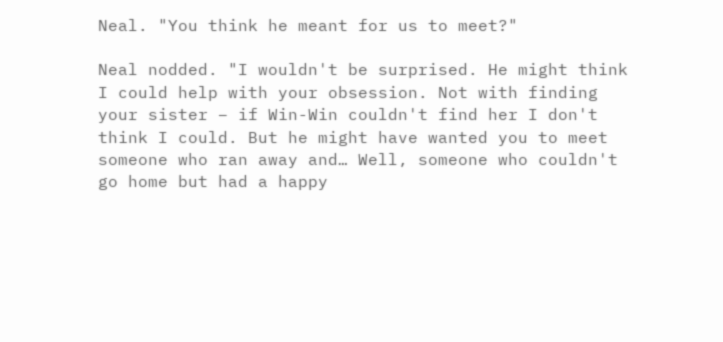Neal. "You think he meant for us to meet?"

Neal nodded. "I wouldn't be surprised. He might think I could help with your obsession. Not with finding your sister – if Win-Win couldn't find her I don't think I could. But he might have wanted you to meet someone who ran away and… Well, someone who couldn't go home but had a happy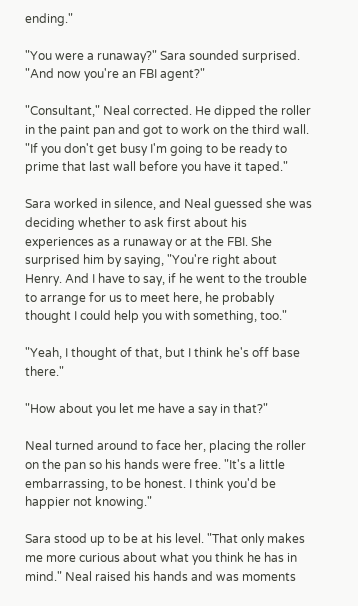ending."

"You were a runaway?" Sara sounded surprised. "And now you're an FBI agent?"

"Consultant," Neal corrected. He dipped the roller in the paint pan and got to work on the third wall. "If you don't get busy I'm going to be ready to prime that last wall before you have it taped."

Sara worked in silence, and Neal guessed she was deciding whether to ask first about his experiences as a runaway or at the FBI. She surprised him by saying, "You're right about Henry. And I have to say, if he went to the trouble to arrange for us to meet here, he probably thought I could help you with something, too."

"Yeah, I thought of that, but I think he's off base there."

"How about you let me have a say in that?"

Neal turned around to face her, placing the roller on the pan so his hands were free. "It's a little embarrassing, to be honest. I think you'd be happier not knowing."

Sara stood up to be at his level. "That only makes me more curious about what you think he has in mind." Neal raised his hands and was moments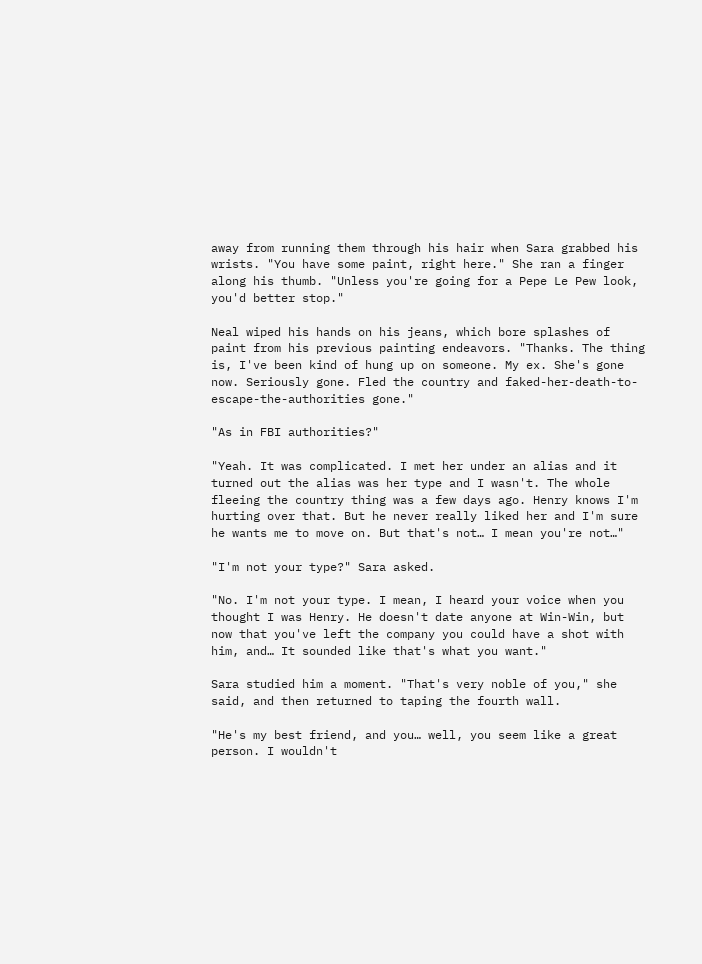away from running them through his hair when Sara grabbed his wrists. "You have some paint, right here." She ran a finger along his thumb. "Unless you're going for a Pepe Le Pew look, you'd better stop."

Neal wiped his hands on his jeans, which bore splashes of paint from his previous painting endeavors. "Thanks. The thing is, I've been kind of hung up on someone. My ex. She's gone now. Seriously gone. Fled the country and faked-her-death-to-escape-the-authorities gone."

"As in FBI authorities?"

"Yeah. It was complicated. I met her under an alias and it turned out the alias was her type and I wasn't. The whole fleeing the country thing was a few days ago. Henry knows I'm hurting over that. But he never really liked her and I'm sure he wants me to move on. But that's not… I mean you're not…"

"I'm not your type?" Sara asked.

"No. I'm not your type. I mean, I heard your voice when you thought I was Henry. He doesn't date anyone at Win-Win, but now that you've left the company you could have a shot with him, and… It sounded like that's what you want."

Sara studied him a moment. "That's very noble of you," she said, and then returned to taping the fourth wall.

"He's my best friend, and you… well, you seem like a great person. I wouldn't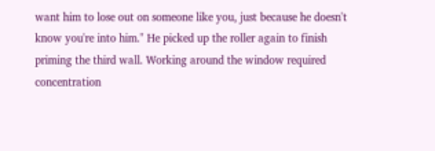want him to lose out on someone like you, just because he doesn't know you're into him." He picked up the roller again to finish priming the third wall. Working around the window required concentration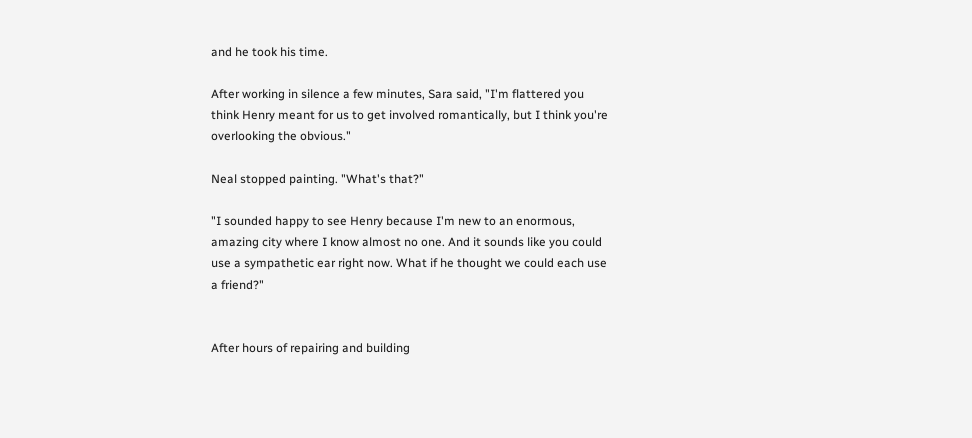and he took his time.

After working in silence a few minutes, Sara said, "I'm flattered you think Henry meant for us to get involved romantically, but I think you're overlooking the obvious."

Neal stopped painting. "What's that?"

"I sounded happy to see Henry because I'm new to an enormous, amazing city where I know almost no one. And it sounds like you could use a sympathetic ear right now. What if he thought we could each use a friend?"


After hours of repairing and building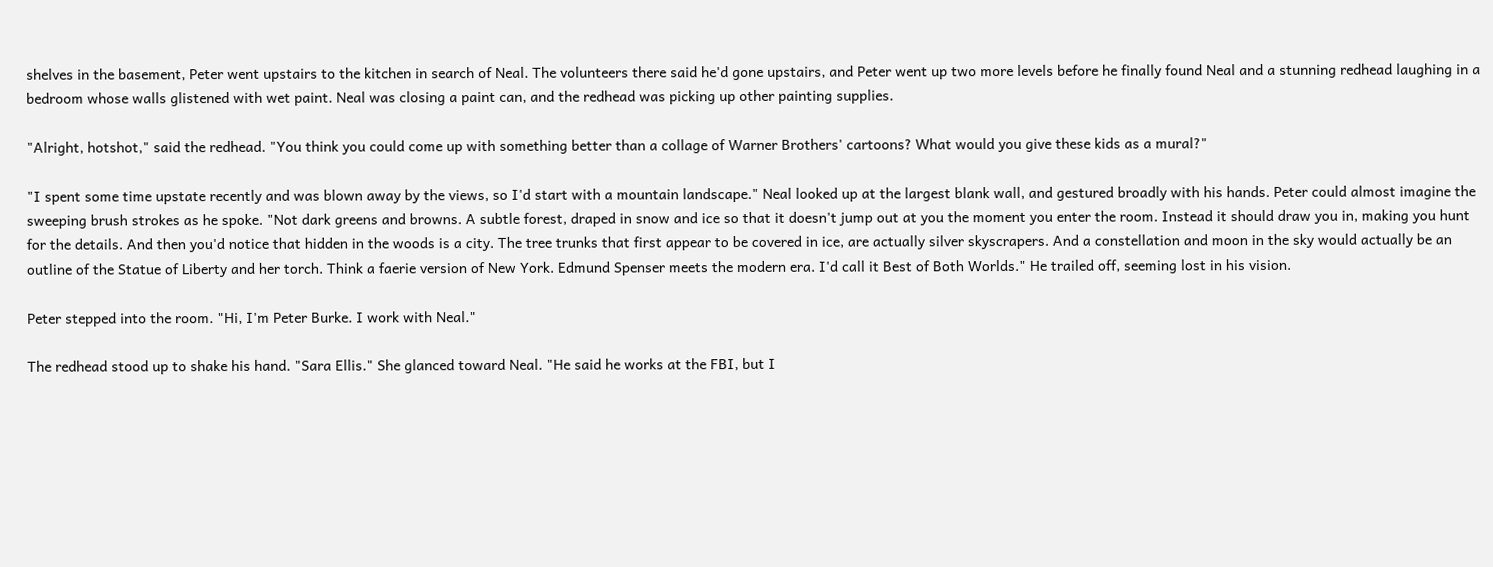shelves in the basement, Peter went upstairs to the kitchen in search of Neal. The volunteers there said he'd gone upstairs, and Peter went up two more levels before he finally found Neal and a stunning redhead laughing in a bedroom whose walls glistened with wet paint. Neal was closing a paint can, and the redhead was picking up other painting supplies.

"Alright, hotshot," said the redhead. "You think you could come up with something better than a collage of Warner Brothers' cartoons? What would you give these kids as a mural?"

"I spent some time upstate recently and was blown away by the views, so I'd start with a mountain landscape." Neal looked up at the largest blank wall, and gestured broadly with his hands. Peter could almost imagine the sweeping brush strokes as he spoke. "Not dark greens and browns. A subtle forest, draped in snow and ice so that it doesn't jump out at you the moment you enter the room. Instead it should draw you in, making you hunt for the details. And then you'd notice that hidden in the woods is a city. The tree trunks that first appear to be covered in ice, are actually silver skyscrapers. And a constellation and moon in the sky would actually be an outline of the Statue of Liberty and her torch. Think a faerie version of New York. Edmund Spenser meets the modern era. I'd call it Best of Both Worlds." He trailed off, seeming lost in his vision.

Peter stepped into the room. "Hi, I'm Peter Burke. I work with Neal."

The redhead stood up to shake his hand. "Sara Ellis." She glanced toward Neal. "He said he works at the FBI, but I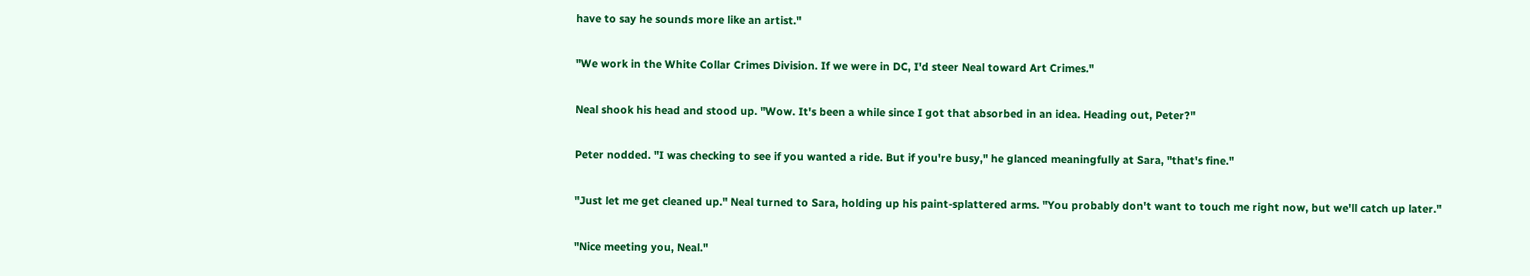have to say he sounds more like an artist."

"We work in the White Collar Crimes Division. If we were in DC, I'd steer Neal toward Art Crimes."

Neal shook his head and stood up. "Wow. It's been a while since I got that absorbed in an idea. Heading out, Peter?"

Peter nodded. "I was checking to see if you wanted a ride. But if you're busy," he glanced meaningfully at Sara, "that's fine."

"Just let me get cleaned up." Neal turned to Sara, holding up his paint-splattered arms. "You probably don't want to touch me right now, but we'll catch up later."

"Nice meeting you, Neal."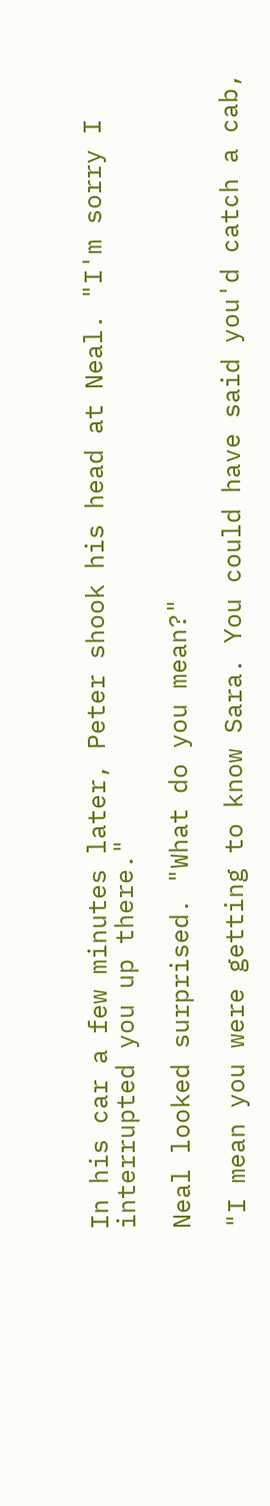In his car a few minutes later, Peter shook his head at Neal. "I'm sorry I interrupted you up there."

Neal looked surprised. "What do you mean?"

"I mean you were getting to know Sara. You could have said you'd catch a cab,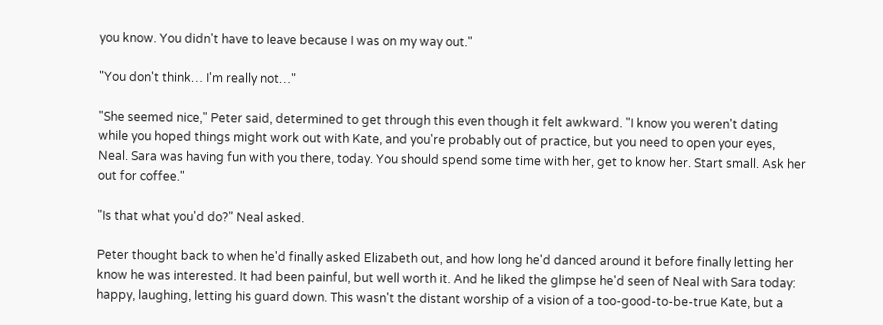you know. You didn't have to leave because I was on my way out."

"You don't think… I'm really not…"

"She seemed nice," Peter said, determined to get through this even though it felt awkward. "I know you weren't dating while you hoped things might work out with Kate, and you're probably out of practice, but you need to open your eyes, Neal. Sara was having fun with you there, today. You should spend some time with her, get to know her. Start small. Ask her out for coffee."

"Is that what you'd do?" Neal asked.

Peter thought back to when he'd finally asked Elizabeth out, and how long he'd danced around it before finally letting her know he was interested. It had been painful, but well worth it. And he liked the glimpse he'd seen of Neal with Sara today: happy, laughing, letting his guard down. This wasn't the distant worship of a vision of a too-good-to-be-true Kate, but a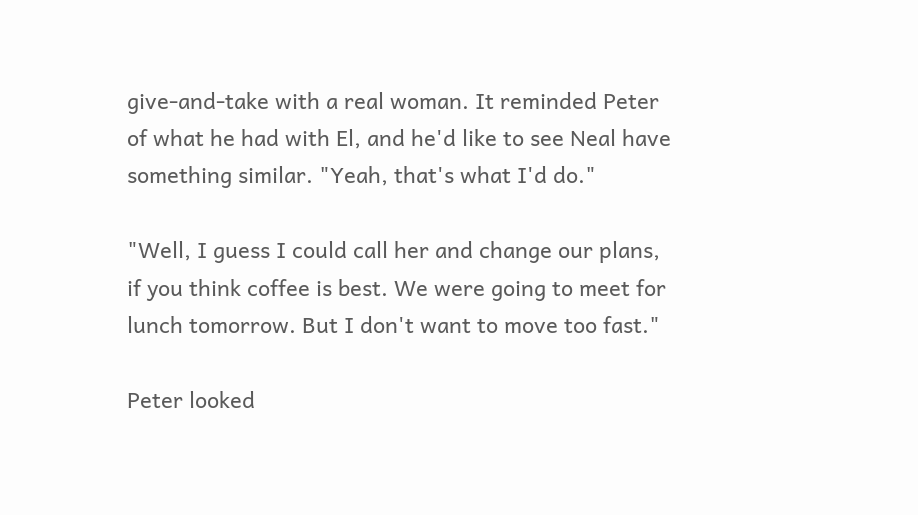give-and-take with a real woman. It reminded Peter of what he had with El, and he'd like to see Neal have something similar. "Yeah, that's what I'd do."

"Well, I guess I could call her and change our plans, if you think coffee is best. We were going to meet for lunch tomorrow. But I don't want to move too fast."

Peter looked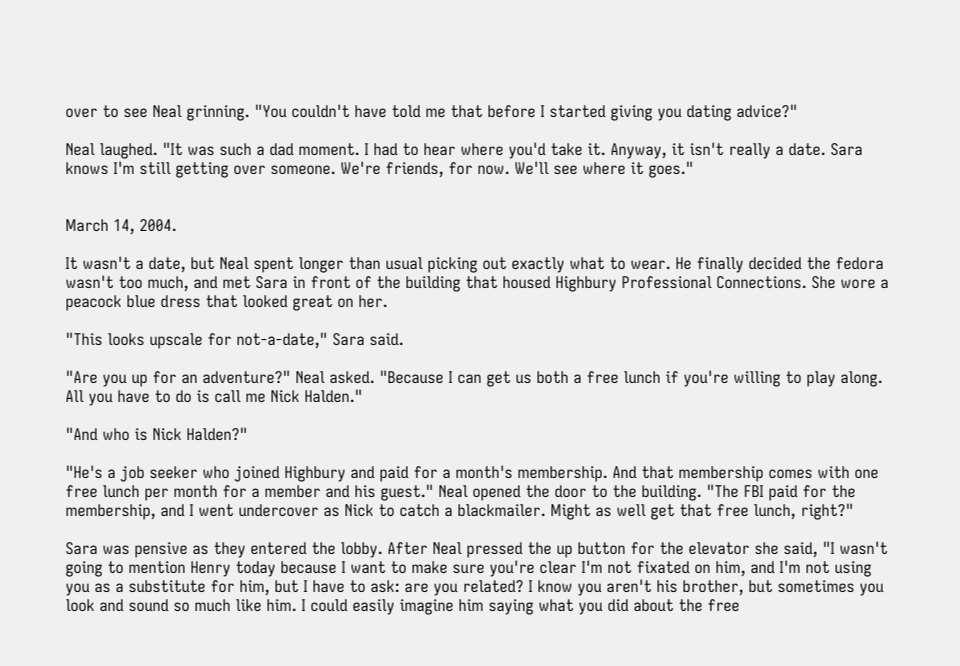over to see Neal grinning. "You couldn't have told me that before I started giving you dating advice?"

Neal laughed. "It was such a dad moment. I had to hear where you'd take it. Anyway, it isn't really a date. Sara knows I'm still getting over someone. We're friends, for now. We'll see where it goes."


March 14, 2004.

It wasn't a date, but Neal spent longer than usual picking out exactly what to wear. He finally decided the fedora wasn't too much, and met Sara in front of the building that housed Highbury Professional Connections. She wore a peacock blue dress that looked great on her.

"This looks upscale for not-a-date," Sara said.

"Are you up for an adventure?" Neal asked. "Because I can get us both a free lunch if you're willing to play along. All you have to do is call me Nick Halden."

"And who is Nick Halden?"

"He's a job seeker who joined Highbury and paid for a month's membership. And that membership comes with one free lunch per month for a member and his guest." Neal opened the door to the building. "The FBI paid for the membership, and I went undercover as Nick to catch a blackmailer. Might as well get that free lunch, right?"

Sara was pensive as they entered the lobby. After Neal pressed the up button for the elevator she said, "I wasn't going to mention Henry today because I want to make sure you're clear I'm not fixated on him, and I'm not using you as a substitute for him, but I have to ask: are you related? I know you aren't his brother, but sometimes you look and sound so much like him. I could easily imagine him saying what you did about the free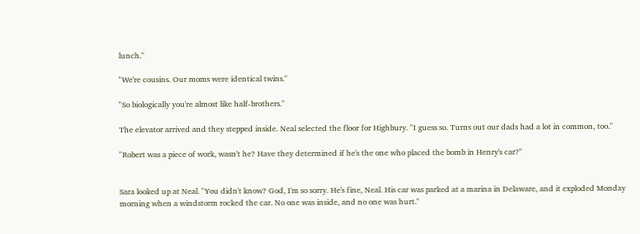lunch."

"We're cousins. Our moms were identical twins."

"So biologically you're almost like half-brothers."

The elevator arrived and they stepped inside. Neal selected the floor for Highbury. "I guess so. Turns out our dads had a lot in common, too."

"Robert was a piece of work, wasn't he? Have they determined if he's the one who placed the bomb in Henry's car?"


Sara looked up at Neal. "You didn't know? God, I'm so sorry. He's fine, Neal. His car was parked at a marina in Delaware, and it exploded Monday morning when a windstorm rocked the car. No one was inside, and no one was hurt."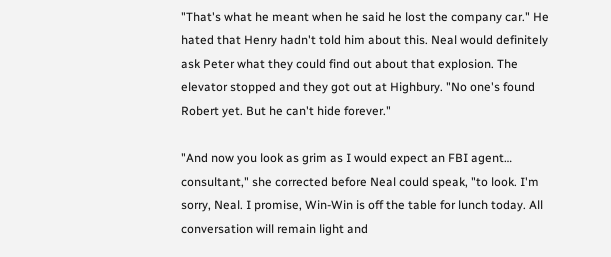"That's what he meant when he said he lost the company car." He hated that Henry hadn't told him about this. Neal would definitely ask Peter what they could find out about that explosion. The elevator stopped and they got out at Highbury. "No one's found Robert yet. But he can't hide forever."

"And now you look as grim as I would expect an FBI agent… consultant," she corrected before Neal could speak, "to look. I'm sorry, Neal. I promise, Win-Win is off the table for lunch today. All conversation will remain light and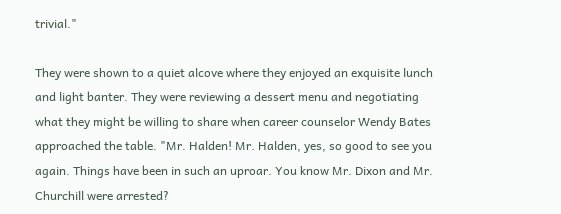trivial."

They were shown to a quiet alcove where they enjoyed an exquisite lunch and light banter. They were reviewing a dessert menu and negotiating what they might be willing to share when career counselor Wendy Bates approached the table. "Mr. Halden! Mr. Halden, yes, so good to see you again. Things have been in such an uproar. You know Mr. Dixon and Mr. Churchill were arrested?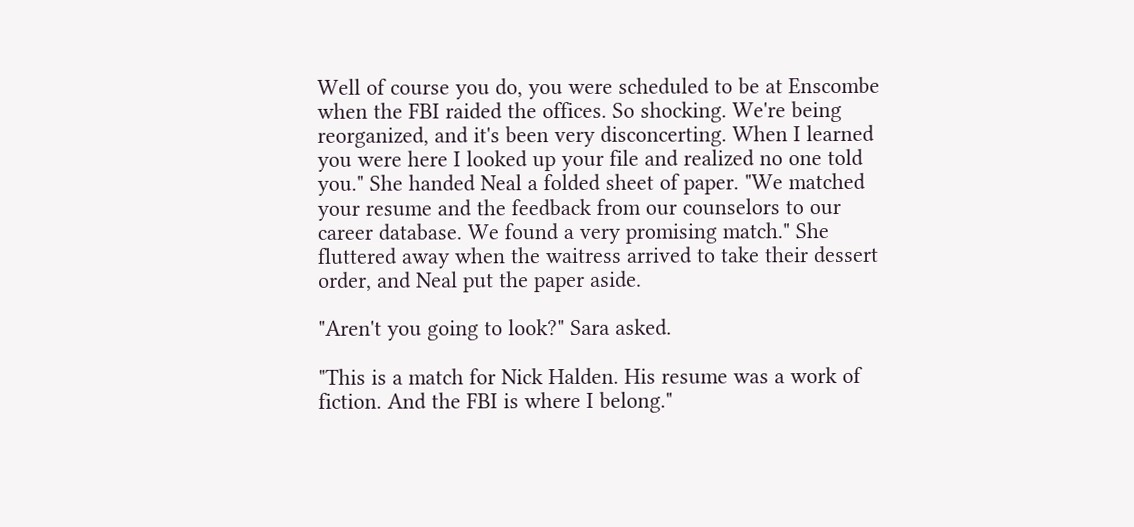Well of course you do, you were scheduled to be at Enscombe when the FBI raided the offices. So shocking. We're being reorganized, and it's been very disconcerting. When I learned you were here I looked up your file and realized no one told you." She handed Neal a folded sheet of paper. "We matched your resume and the feedback from our counselors to our career database. We found a very promising match." She fluttered away when the waitress arrived to take their dessert order, and Neal put the paper aside.

"Aren't you going to look?" Sara asked.

"This is a match for Nick Halden. His resume was a work of fiction. And the FBI is where I belong."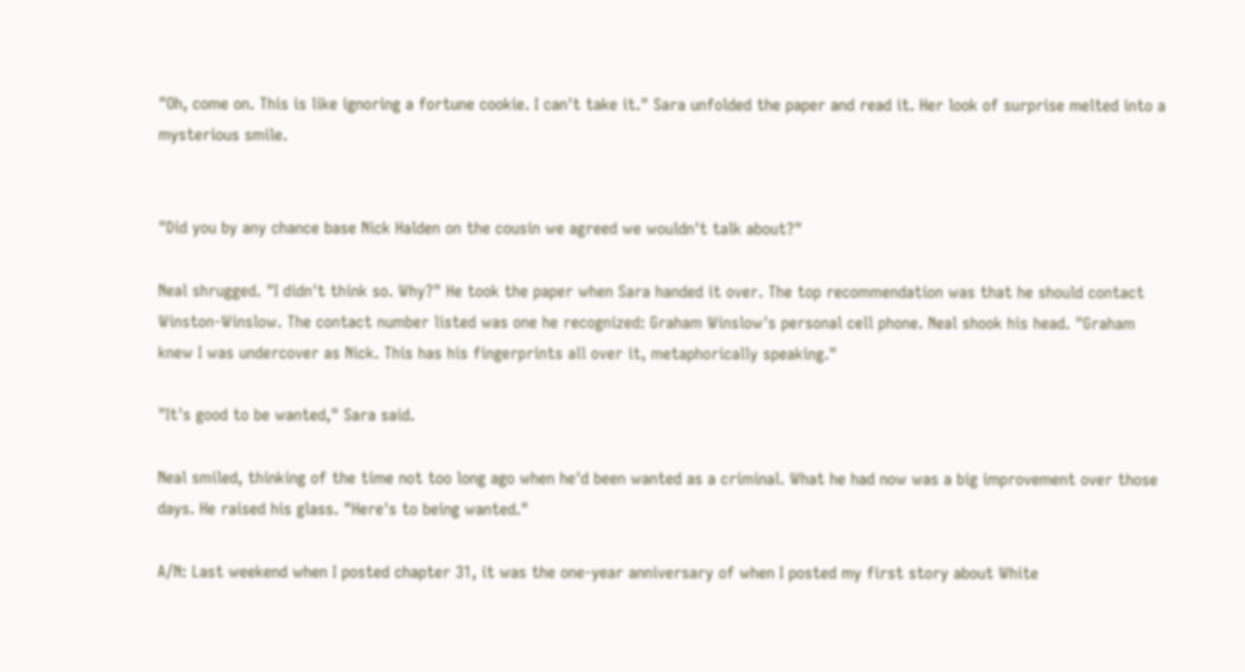"Oh, come on. This is like ignoring a fortune cookie. I can't take it." Sara unfolded the paper and read it. Her look of surprise melted into a mysterious smile.


"Did you by any chance base Nick Halden on the cousin we agreed we wouldn't talk about?"

Neal shrugged. "I didn't think so. Why?" He took the paper when Sara handed it over. The top recommendation was that he should contact Winston-Winslow. The contact number listed was one he recognized: Graham Winslow's personal cell phone. Neal shook his head. "Graham knew I was undercover as Nick. This has his fingerprints all over it, metaphorically speaking."

"It's good to be wanted," Sara said.

Neal smiled, thinking of the time not too long ago when he'd been wanted as a criminal. What he had now was a big improvement over those days. He raised his glass. "Here's to being wanted."

A/N: Last weekend when I posted chapter 31, it was the one-year anniversary of when I posted my first story about White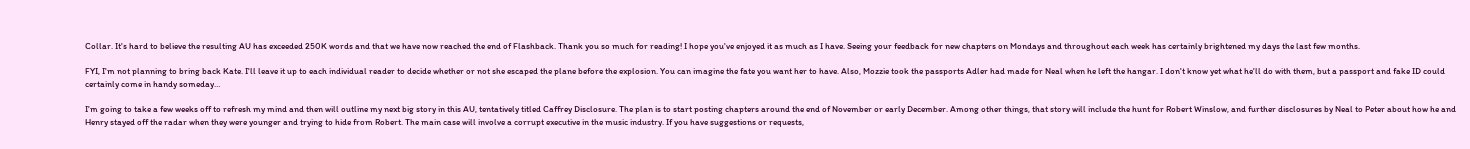Collar. It's hard to believe the resulting AU has exceeded 250K words and that we have now reached the end of Flashback. Thank you so much for reading! I hope you've enjoyed it as much as I have. Seeing your feedback for new chapters on Mondays and throughout each week has certainly brightened my days the last few months.

FYI, I'm not planning to bring back Kate. I'll leave it up to each individual reader to decide whether or not she escaped the plane before the explosion. You can imagine the fate you want her to have. Also, Mozzie took the passports Adler had made for Neal when he left the hangar. I don't know yet what he'll do with them, but a passport and fake ID could certainly come in handy someday…

I'm going to take a few weeks off to refresh my mind and then will outline my next big story in this AU, tentatively titled Caffrey Disclosure. The plan is to start posting chapters around the end of November or early December. Among other things, that story will include the hunt for Robert Winslow, and further disclosures by Neal to Peter about how he and Henry stayed off the radar when they were younger and trying to hide from Robert. The main case will involve a corrupt executive in the music industry. If you have suggestions or requests,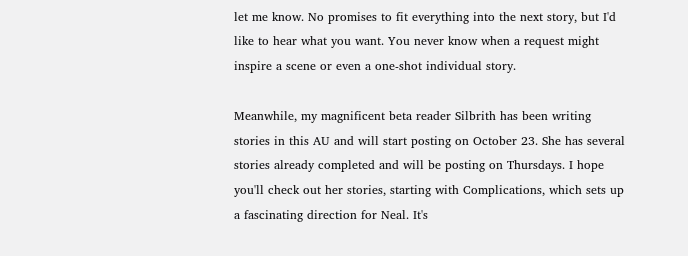let me know. No promises to fit everything into the next story, but I'd like to hear what you want. You never know when a request might inspire a scene or even a one-shot individual story.

Meanwhile, my magnificent beta reader Silbrith has been writing stories in this AU and will start posting on October 23. She has several stories already completed and will be posting on Thursdays. I hope you'll check out her stories, starting with Complications, which sets up a fascinating direction for Neal. It's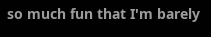so much fun that I'm barely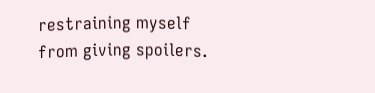restraining myself from giving spoilers.